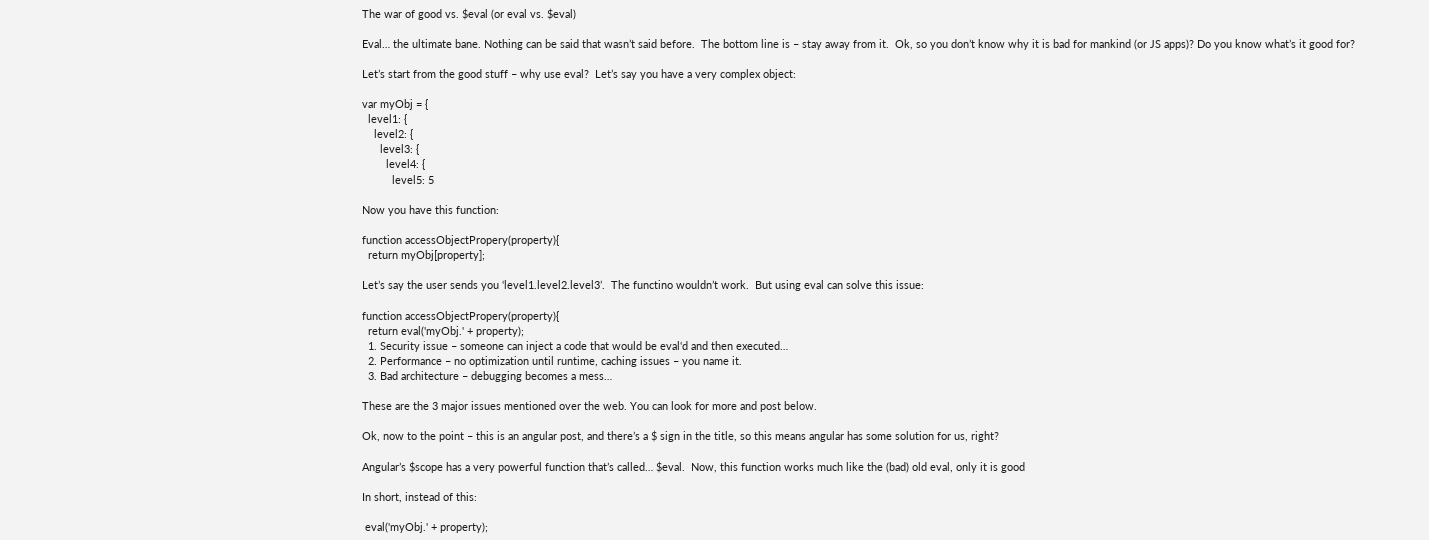The war of good vs. $eval (or eval vs. $eval)

Eval… the ultimate bane. Nothing can be said that wasn’t said before.  The bottom line is – stay away from it.  Ok, so you don’t know why it is bad for mankind (or JS apps)? Do you know what’s it good for?

Let’s start from the good stuff – why use eval?  Let’s say you have a very complex object:

var myObj = {
  level1: {
    level2: {
      level3: {
        level4: {
          level5: 5

Now you have this function:

function accessObjectPropery(property){
  return myObj[property];

Let’s say the user sends you ‘level1.level2.level3’.  The functino wouldn’t work.  But using eval can solve this issue:

function accessObjectPropery(property){
  return eval('myObj.' + property);
  1. Security issue – someone can inject a code that would be eval‘d and then executed…
  2. Performance – no optimization until runtime, caching issues – you name it.
  3. Bad architecture – debugging becomes a mess…

These are the 3 major issues mentioned over the web. You can look for more and post below.

Ok, now to the point – this is an angular post, and there’s a $ sign in the title, so this means angular has some solution for us, right?

Angular’s $scope has a very powerful function that’s called… $eval.  Now, this function works much like the (bad) old eval, only it is good

In short, instead of this:

 eval('myObj.' + property);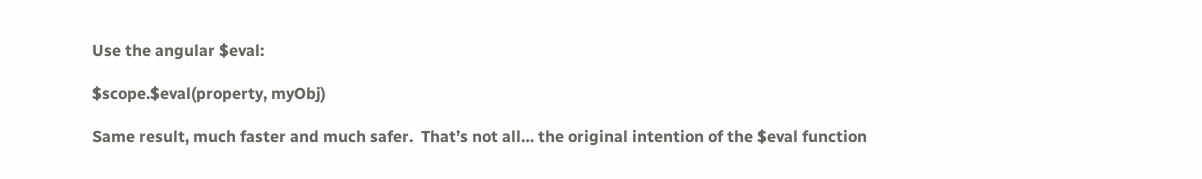Use the angular $eval:

$scope.$eval(property, myObj)

Same result, much faster and much safer.  That’s not all… the original intention of the $eval function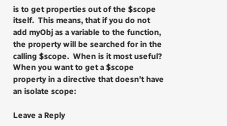is to get properties out of the $scope itself.  This means, that if you do not add myObj as a variable to the function, the property will be searched for in the calling $scope.  When is it most useful? When you want to get a $scope property in a directive that doesn’t have an isolate scope:

Leave a Reply